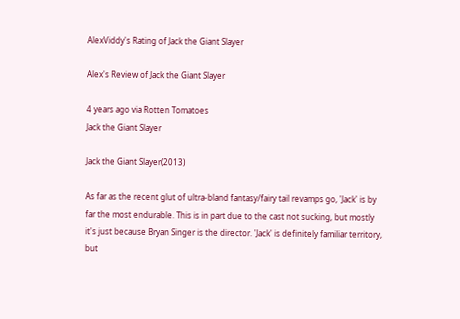AlexViddy's Rating of Jack the Giant Slayer

Alex's Review of Jack the Giant Slayer

4 years ago via Rotten Tomatoes
Jack the Giant Slayer

Jack the Giant Slayer(2013)

As far as the recent glut of ultra-bland fantasy/fairy tail revamps go, 'Jack' is by far the most endurable. This is in part due to the cast not sucking, but mostly it's just because Bryan Singer is the director. 'Jack' is definitely familiar territory, but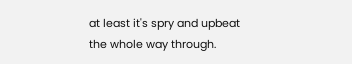at least it's spry and upbeat the whole way through.